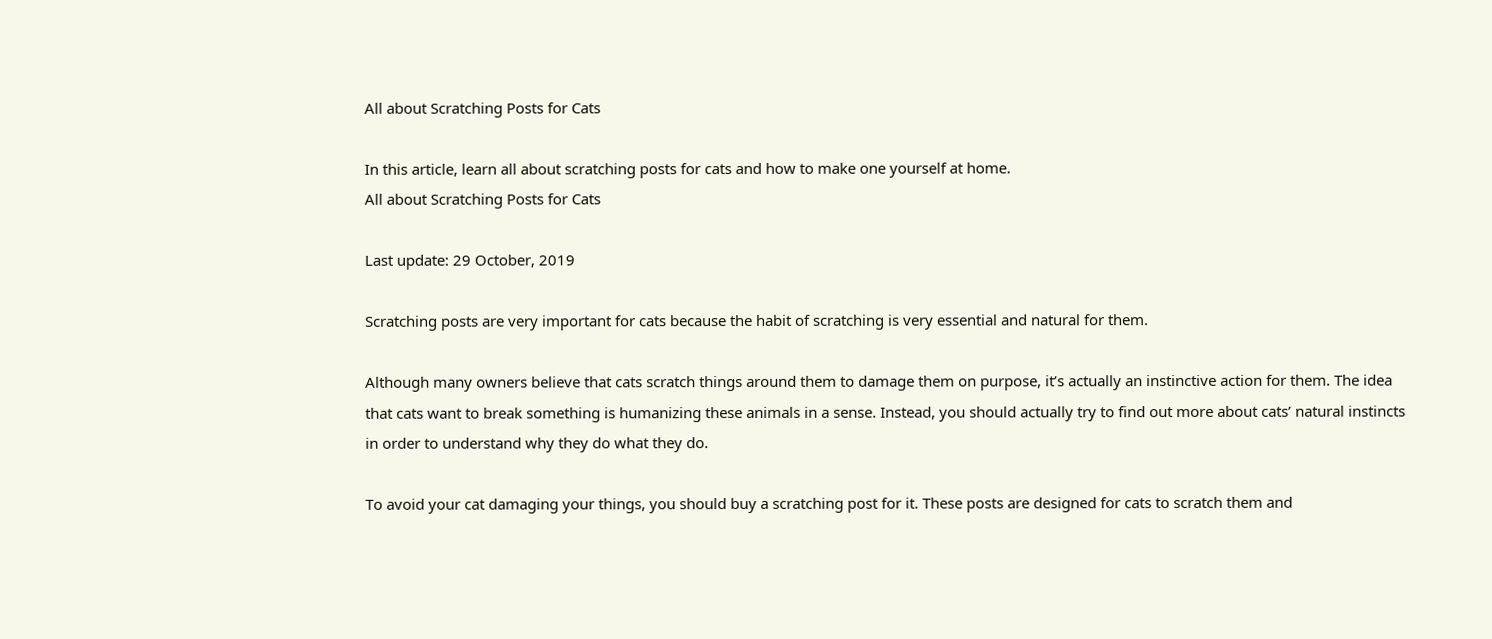All about Scratching Posts for Cats

In this article, learn all about scratching posts for cats and how to make one yourself at home.
All about Scratching Posts for Cats

Last update: 29 October, 2019

Scratching posts are very important for cats because the habit of scratching is very essential and natural for them.

Although many owners believe that cats scratch things around them to damage them on purpose, it’s actually an instinctive action for them. The idea that cats want to break something is humanizing these animals in a sense. Instead, you should actually try to find out more about cats’ natural instincts in order to understand why they do what they do.

To avoid your cat damaging your things, you should buy a scratching post for it. These posts are designed for cats to scratch them and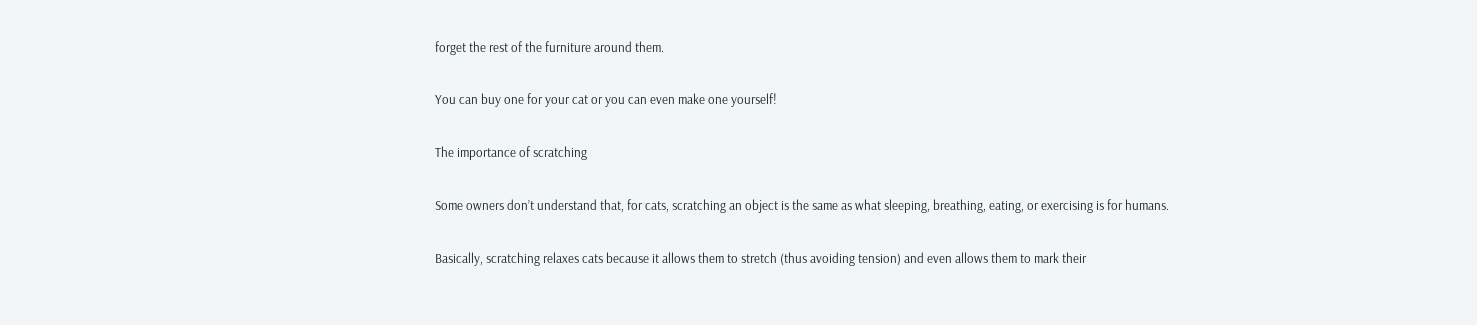forget the rest of the furniture around them.

You can buy one for your cat or you can even make one yourself!

The importance of scratching

Some owners don’t understand that, for cats, scratching an object is the same as what sleeping, breathing, eating, or exercising is for humans.

Basically, scratching relaxes cats because it allows them to stretch (thus avoiding tension) and even allows them to mark their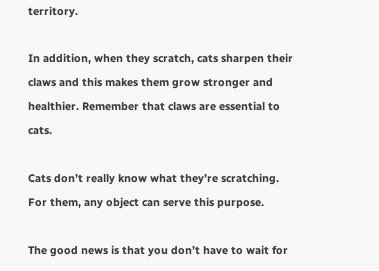territory.

In addition, when they scratch, cats sharpen their claws and this makes them grow stronger and healthier. Remember that claws are essential to cats.

Cats don’t really know what they’re scratching. For them, any object can serve this purpose.

The good news is that you don’t have to wait for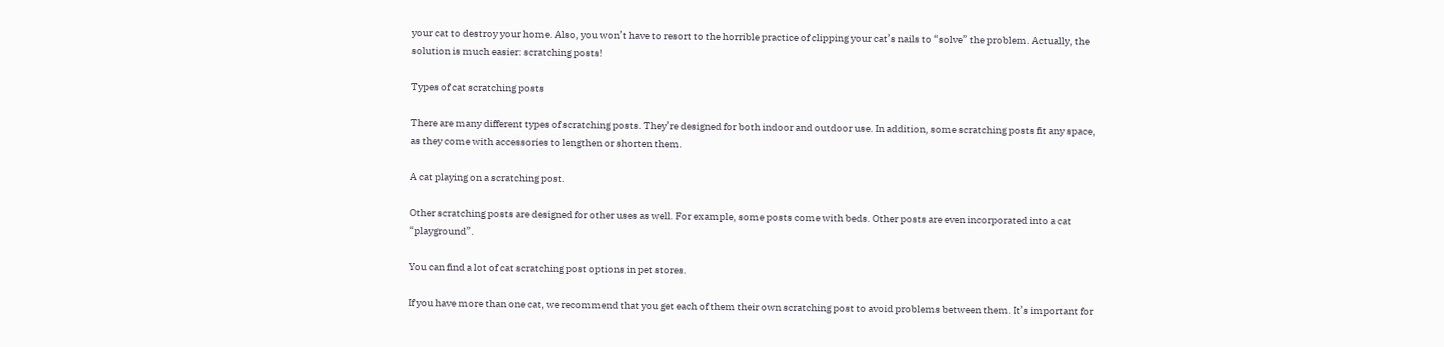your cat to destroy your home. Also, you won’t have to resort to the horrible practice of clipping your cat’s nails to “solve” the problem. Actually, the solution is much easier: scratching posts!

Types of cat scratching posts

There are many different types of scratching posts. They’re designed for both indoor and outdoor use. In addition, some scratching posts fit any space, as they come with accessories to lengthen or shorten them.

A cat playing on a scratching post.

Other scratching posts are designed for other uses as well. For example, some posts come with beds. Other posts are even incorporated into a cat “playground”.

You can find a lot of cat scratching post options in pet stores.

If you have more than one cat, we recommend that you get each of them their own scratching post to avoid problems between them. It’s important for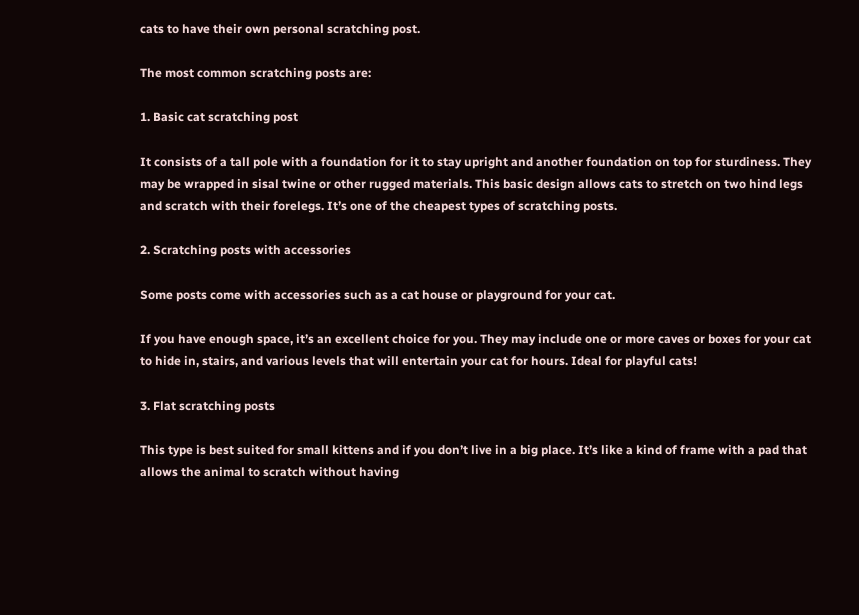cats to have their own personal scratching post.

The most common scratching posts are:

1. Basic cat scratching post

It consists of a tall pole with a foundation for it to stay upright and another foundation on top for sturdiness. They may be wrapped in sisal twine or other rugged materials. This basic design allows cats to stretch on two hind legs and scratch with their forelegs. It’s one of the cheapest types of scratching posts.

2. Scratching posts with accessories

Some posts come with accessories such as a cat house or playground for your cat.

If you have enough space, it’s an excellent choice for you. They may include one or more caves or boxes for your cat to hide in, stairs, and various levels that will entertain your cat for hours. Ideal for playful cats!

3. Flat scratching posts

This type is best suited for small kittens and if you don’t live in a big place. It’s like a kind of frame with a pad that allows the animal to scratch without having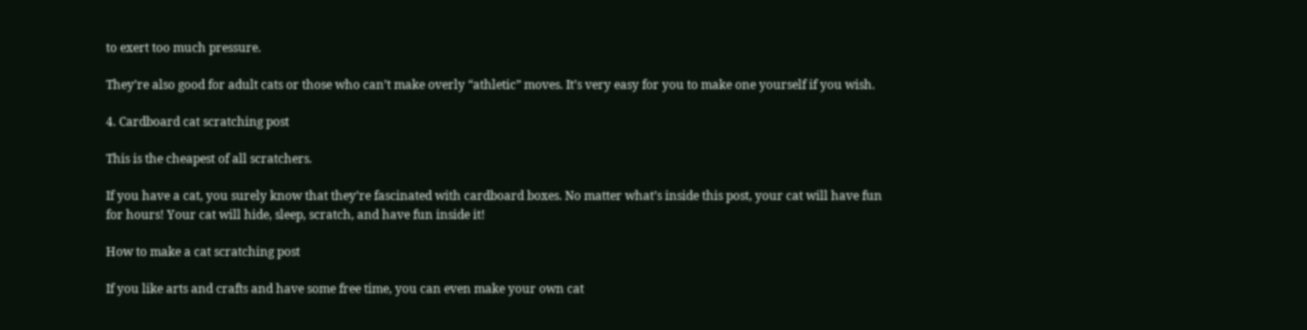to exert too much pressure.

They’re also good for adult cats or those who can’t make overly “athletic” moves. It’s very easy for you to make one yourself if you wish.

4. Cardboard cat scratching post

This is the cheapest of all scratchers.

If you have a cat, you surely know that they’re fascinated with cardboard boxes. No matter what’s inside this post, your cat will have fun for hours! Your cat will hide, sleep, scratch, and have fun inside it!

How to make a cat scratching post

If you like arts and crafts and have some free time, you can even make your own cat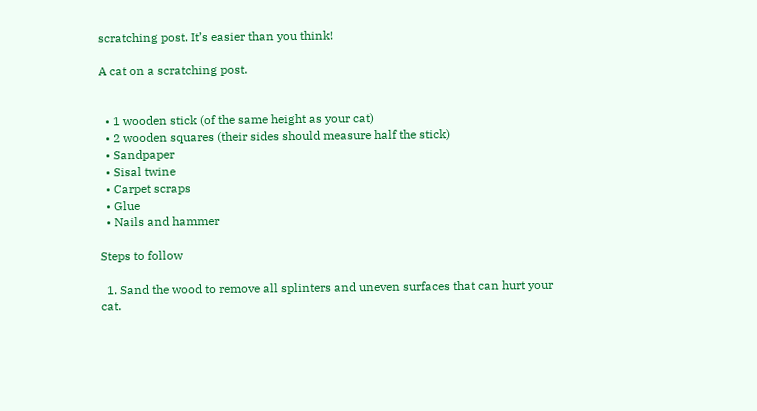scratching post. It’s easier than you think!

A cat on a scratching post.


  • 1 wooden stick (of the same height as your cat)
  • 2 wooden squares (their sides should measure half the stick)
  • Sandpaper
  • Sisal twine
  • Carpet scraps
  • Glue
  • Nails and hammer

Steps to follow

  1. Sand the wood to remove all splinters and uneven surfaces that can hurt your cat.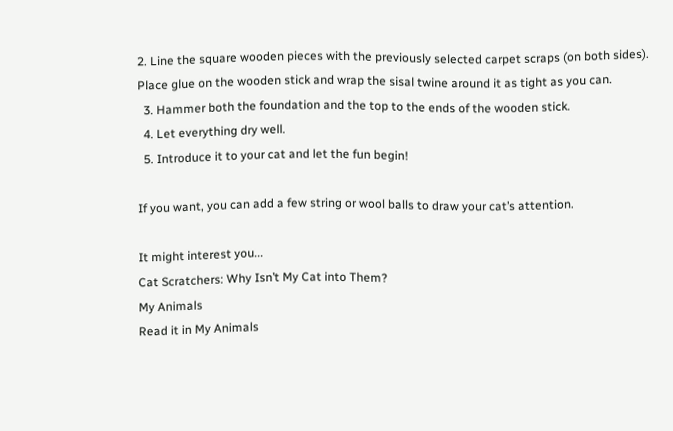2. Line the square wooden pieces with the previously selected carpet scraps (on both sides). Place glue on the wooden stick and wrap the sisal twine around it as tight as you can.
  3. Hammer both the foundation and the top to the ends of the wooden stick.
  4. Let everything dry well.
  5. Introduce it to your cat and let the fun begin!

If you want, you can add a few string or wool balls to draw your cat’s attention.

It might interest you...
Cat Scratchers: Why Isn’t My Cat into Them?
My Animals
Read it in My Animals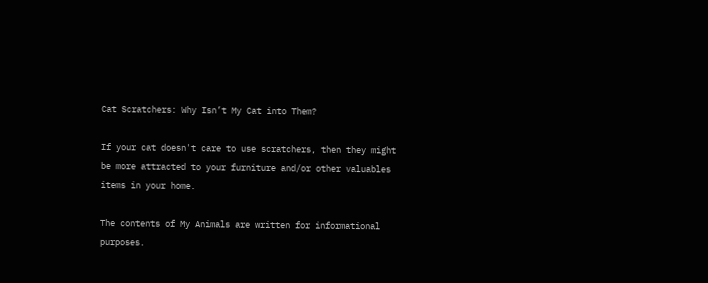Cat Scratchers: Why Isn’t My Cat into Them?

If your cat doesn't care to use scratchers, then they might be more attracted to your furniture and/or other valuables items in your home.

The contents of My Animals are written for informational purposes.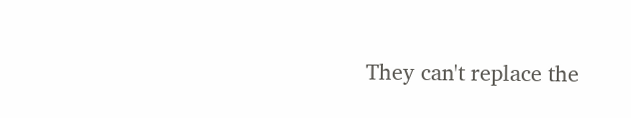They can't replace the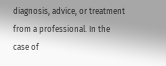diagnosis, advice, or treatment from a professional. In the case of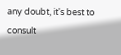any doubt, it's best to consult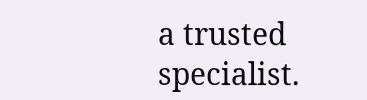a trusted specialist.